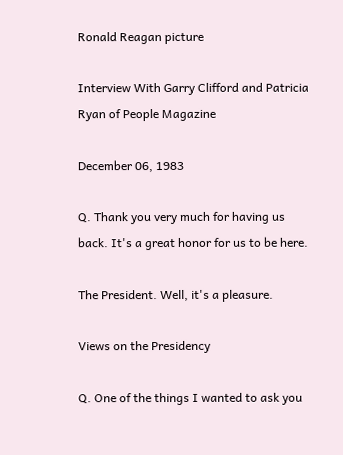Ronald Reagan picture

Interview With Garry Clifford and Patricia Ryan of People Magazine

December 06, 1983

Q. Thank you very much for having us back. It's a great honor for us to be here.

The President. Well, it's a pleasure.

Views on the Presidency

Q. One of the things I wanted to ask you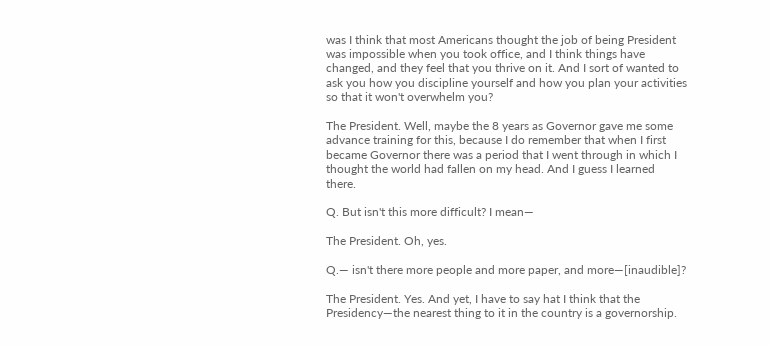was I think that most Americans thought the job of being President was impossible when you took office, and I think things have changed, and they feel that you thrive on it. And I sort of wanted to ask you how you discipline yourself and how you plan your activities so that it won't overwhelm you?

The President. Well, maybe the 8 years as Governor gave me some advance training for this, because I do remember that when I first became Governor there was a period that I went through in which I thought the world had fallen on my head. And I guess I learned there.

Q. But isn't this more difficult? I mean—

The President. Oh, yes.

Q.— isn't there more people and more paper, and more—[inaudible]?

The President. Yes. And yet, I have to say hat I think that the Presidency—the nearest thing to it in the country is a governorship.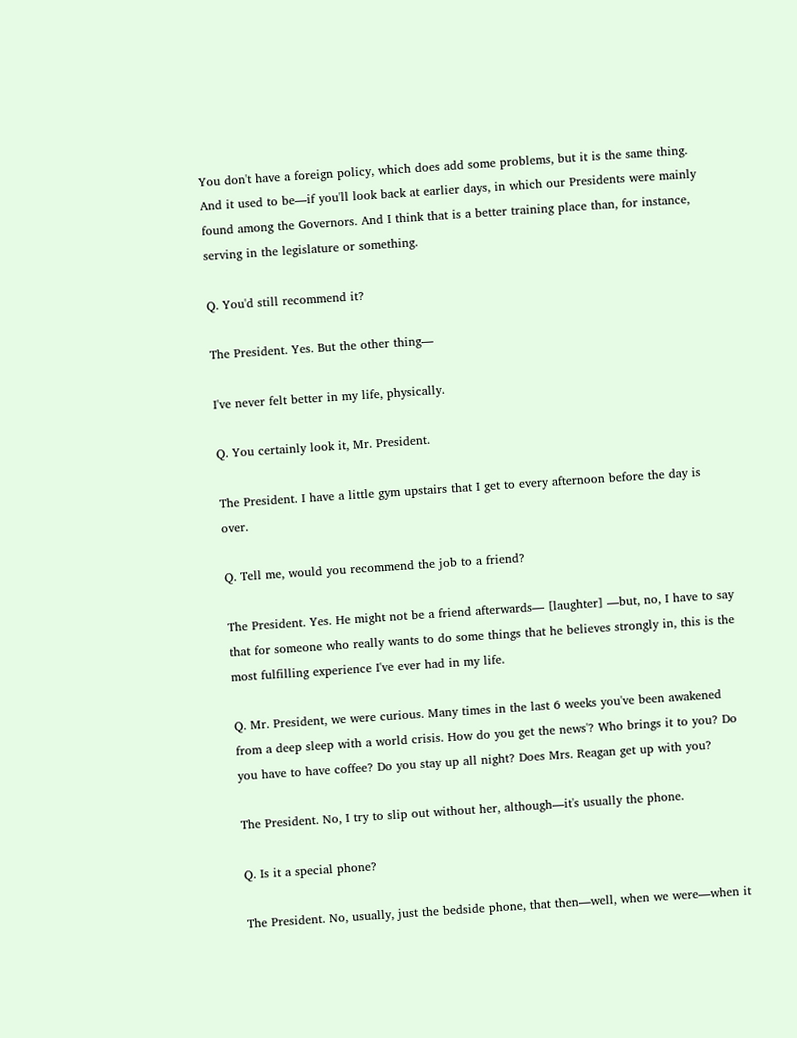You don't have a foreign policy, which does add some problems, but it is the same thing. And it used to be—if you'll look back at earlier days, in which our Presidents were mainly found among the Governors. And I think that is a better training place than, for instance, serving in the legislature or something.

Q. You'd still recommend it?

The President. Yes. But the other thing—

I've never felt better in my life, physically.

Q. You certainly look it, Mr. President.

The President. I have a little gym upstairs that I get to every afternoon before the day is over.

Q. Tell me, would you recommend the job to a friend?

The President. Yes. He might not be a friend afterwards— [laughter] —but, no, I have to say that for someone who really wants to do some things that he believes strongly in, this is the most fulfilling experience I've ever had in my life.

Q. Mr. President, we were curious. Many times in the last 6 weeks you've been awakened from a deep sleep with a world crisis. How do you get the news'? Who brings it to you? Do you have to have coffee? Do you stay up all night? Does Mrs. Reagan get up with you?

The President. No, I try to slip out without her, although—it's usually the phone.

Q. Is it a special phone?

The President. No, usually, just the bedside phone, that then—well, when we were—when it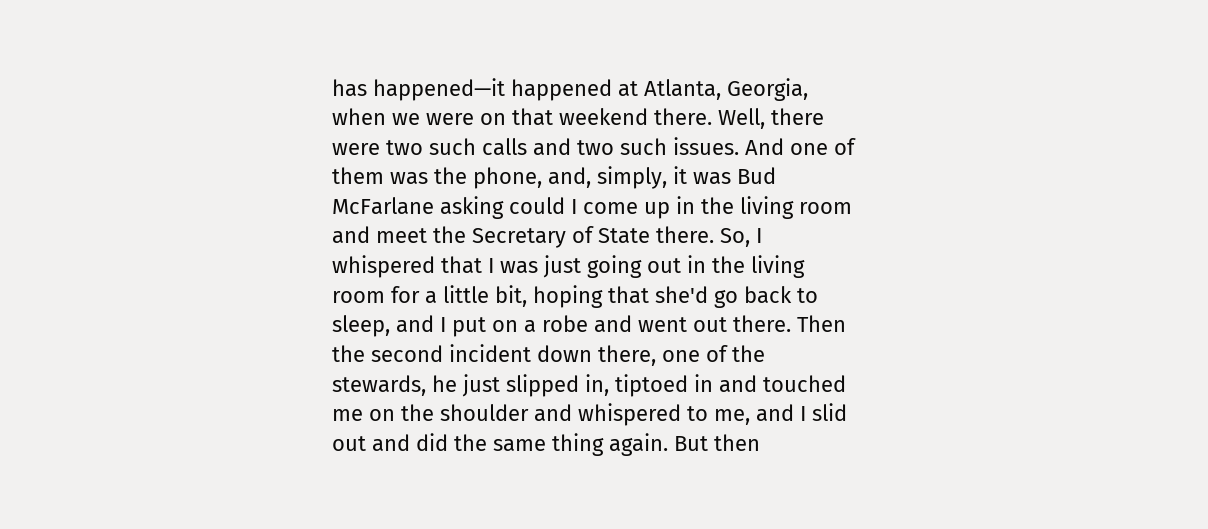has happened—it happened at Atlanta, Georgia, when we were on that weekend there. Well, there were two such calls and two such issues. And one of them was the phone, and, simply, it was Bud McFarlane asking could I come up in the living room and meet the Secretary of State there. So, I whispered that I was just going out in the living room for a little bit, hoping that she'd go back to sleep, and I put on a robe and went out there. Then the second incident down there, one of the stewards, he just slipped in, tiptoed in and touched me on the shoulder and whispered to me, and I slid out and did the same thing again. But then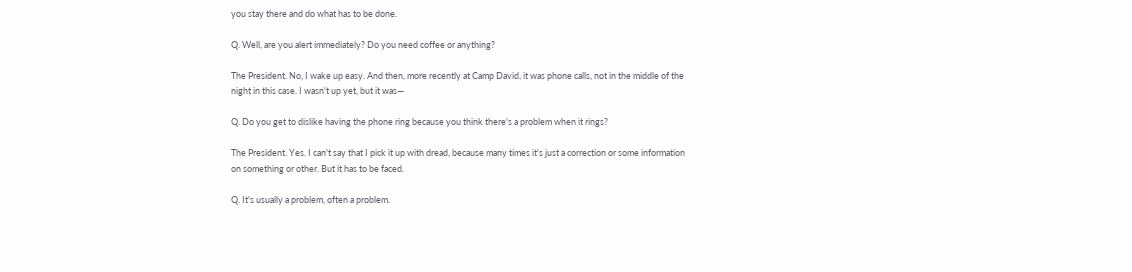you stay there and do what has to be done.

Q. Well, are you alert immediately? Do you need coffee or anything?

The President. No, I wake up easy. And then, more recently at Camp David, it was phone calls, not in the middle of the night in this case. I wasn't up yet, but it was—

Q. Do you get to dislike having the phone ring because you think there's a problem when it rings?

The President. Yes. I can't say that I pick it up with dread, because many times it's just a correction or some information on something or other. But it has to be faced.

Q. It's usually a problem, often a problem.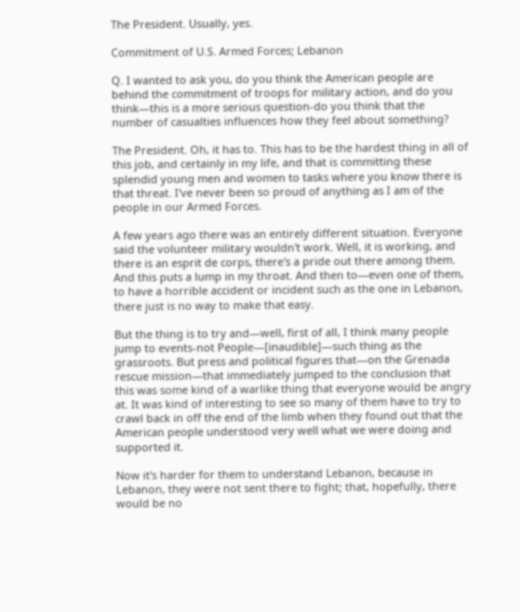The President. Usually, yes.

Commitment of U.S. Armed Forces; Lebanon

Q. I wanted to ask you, do you think the American people are behind the commitment of troops for military action, and do you think—this is a more serious question-do you think that the number of casualties influences how they feel about something?

The President. Oh, it has to. This has to be the hardest thing in all of this job, and certainly in my life, and that is committing these splendid young men and women to tasks where you know there is that threat. I've never been so proud of anything as I am of the people in our Armed Forces.

A few years ago there was an entirely different situation. Everyone said the volunteer military wouldn't work. Well, it is working, and there is an esprit de corps, there's a pride out there among them. And this puts a lump in my throat. And then to—even one of them, to have a horrible accident or incident such as the one in Lebanon, there just is no way to make that easy.

But the thing is to try and—well, first of all, I think many people jump to events-not People—[inaudible]—such thing as the grassroots. But press and political figures that—on the Grenada rescue mission—that immediately jumped to the conclusion that this was some kind of a warlike thing that everyone would be angry at. It was kind of interesting to see so many of them have to try to crawl back in off the end of the limb when they found out that the American people understood very well what we were doing and supported it.

Now it's harder for them to understand Lebanon, because in Lebanon, they were not sent there to fight; that, hopefully, there would be no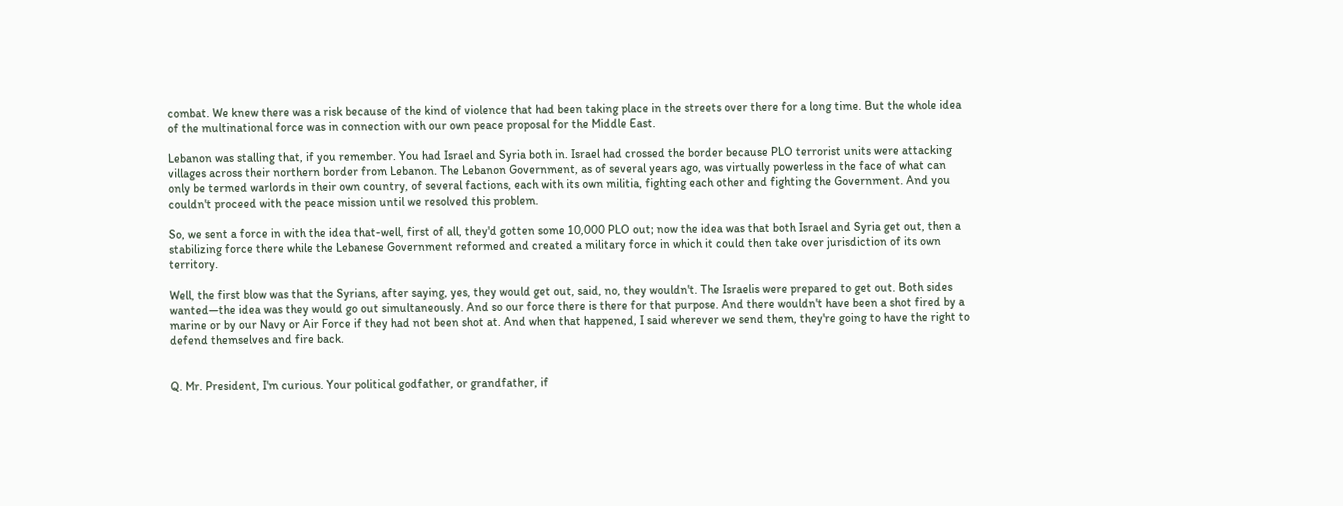combat. We knew there was a risk because of the kind of violence that had been taking place in the streets over there for a long time. But the whole idea of the multinational force was in connection with our own peace proposal for the Middle East.

Lebanon was stalling that, if you remember. You had Israel and Syria both in. Israel had crossed the border because PLO terrorist units were attacking villages across their northern border from Lebanon. The Lebanon Government, as of several years ago, was virtually powerless in the face of what can only be termed warlords in their own country, of several factions, each with its own militia, fighting each other and fighting the Government. And you couldn't proceed with the peace mission until we resolved this problem.

So, we sent a force in with the idea that-well, first of all, they'd gotten some 10,000 PLO out; now the idea was that both Israel and Syria get out, then a stabilizing force there while the Lebanese Government reformed and created a military force in which it could then take over jurisdiction of its own territory.

Well, the first blow was that the Syrians, after saying, yes, they would get out, said, no, they wouldn't. The Israelis were prepared to get out. Both sides wanted—the idea was they would go out simultaneously. And so our force there is there for that purpose. And there wouldn't have been a shot fired by a marine or by our Navy or Air Force if they had not been shot at. And when that happened, I said wherever we send them, they're going to have the right to defend themselves and fire back.


Q. Mr. President, I'm curious. Your political godfather, or grandfather, if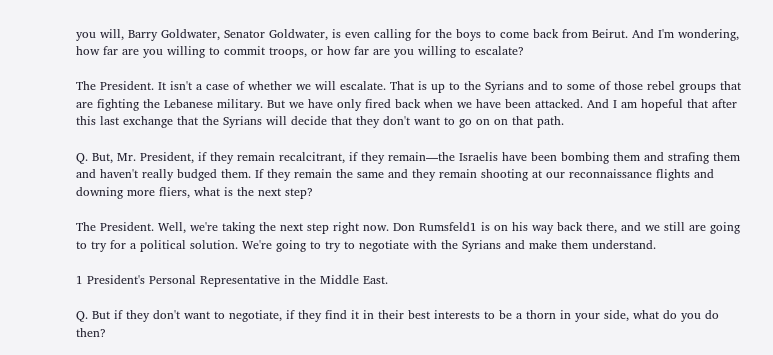you will, Barry Goldwater, Senator Goldwater, is even calling for the boys to come back from Beirut. And I'm wondering, how far are you willing to commit troops, or how far are you willing to escalate?

The President. It isn't a case of whether we will escalate. That is up to the Syrians and to some of those rebel groups that are fighting the Lebanese military. But we have only fired back when we have been attacked. And I am hopeful that after this last exchange that the Syrians will decide that they don't want to go on on that path.

Q. But, Mr. President, if they remain recalcitrant, if they remain—the Israelis have been bombing them and strafing them and haven't really budged them. If they remain the same and they remain shooting at our reconnaissance flights and downing more fliers, what is the next step?

The President. Well, we're taking the next step right now. Don Rumsfeld1 is on his way back there, and we still are going to try for a political solution. We're going to try to negotiate with the Syrians and make them understand.

1 President's Personal Representative in the Middle East.

Q. But if they don't want to negotiate, if they find it in their best interests to be a thorn in your side, what do you do then?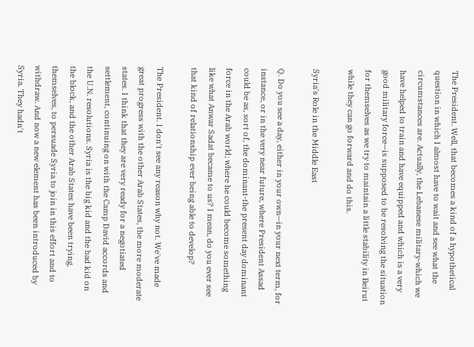The President. Well, that becomes a kind of a hypothetical question in which I almost have to wait and see what the circumstances are. Actually, the Lebanese military-which we have helped to train and have equipped and which is a very good military force—is supposed to be resolving the situation for themselves as we try to maintain a little stability in Beirut while they can go forward and do this.

Syria's Role in the Middle East

Q. Do you see a day, either in your own—in your next term, for instance, or in the very near future, where President Assad could be as, sort of, the dominant-the present day dominant force in the Arab world; where he could become something like what Anwar Sadat became to us? I mean, do you ever see that kind of relationship ever being able to develop?

The President. I don't see any reason why not. We've made great progress with the other Arab States, the more moderate states. I think that they are very ready for a negotiated settlement, continuing on with the Camp David accords and the U.N. resolutions. Syria is the big kid and the bad kid on the block, and the other Arab States have been trying, themselves, to persuade Syria to join in this effort and to withdraw. And now a new element has been introduced by Syria. They hadn't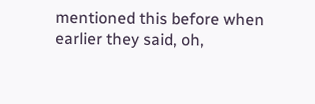mentioned this before when earlier they said, oh,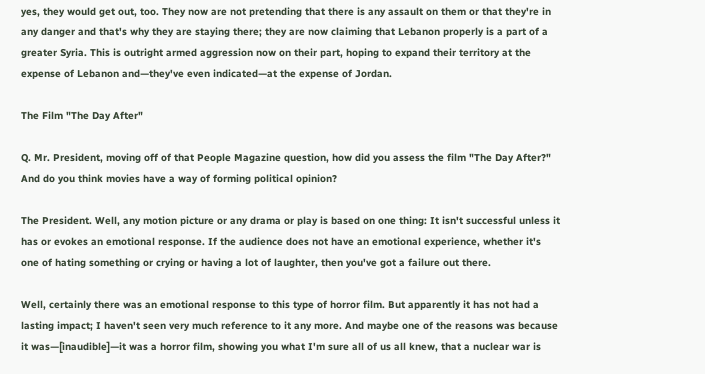yes, they would get out, too. They now are not pretending that there is any assault on them or that they're in any danger and that's why they are staying there; they are now claiming that Lebanon properly is a part of a greater Syria. This is outright armed aggression now on their part, hoping to expand their territory at the expense of Lebanon and—they've even indicated—at the expense of Jordan.

The Film "The Day After"

Q. Mr. President, moving off of that People Magazine question, how did you assess the film "The Day After?" And do you think movies have a way of forming political opinion?

The President. Well, any motion picture or any drama or play is based on one thing: It isn't successful unless it has or evokes an emotional response. If the audience does not have an emotional experience, whether it's one of hating something or crying or having a lot of laughter, then you've got a failure out there.

Well, certainly there was an emotional response to this type of horror film. But apparently it has not had a lasting impact; I haven't seen very much reference to it any more. And maybe one of the reasons was because it was—[inaudible]—it was a horror film, showing you what I'm sure all of us all knew, that a nuclear war is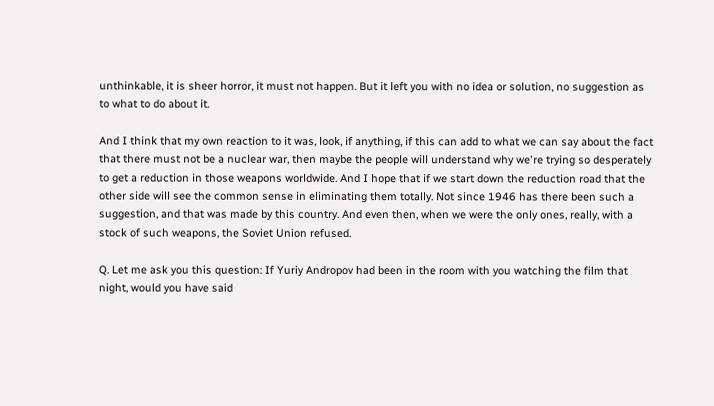unthinkable, it is sheer horror, it must not happen. But it left you with no idea or solution, no suggestion as to what to do about it.

And I think that my own reaction to it was, look, if anything, if this can add to what we can say about the fact that there must not be a nuclear war, then maybe the people will understand why we're trying so desperately to get a reduction in those weapons worldwide. And I hope that if we start down the reduction road that the other side will see the common sense in eliminating them totally. Not since 1946 has there been such a suggestion, and that was made by this country. And even then, when we were the only ones, really, with a stock of such weapons, the Soviet Union refused.

Q. Let me ask you this question: If Yuriy Andropov had been in the room with you watching the film that night, would you have said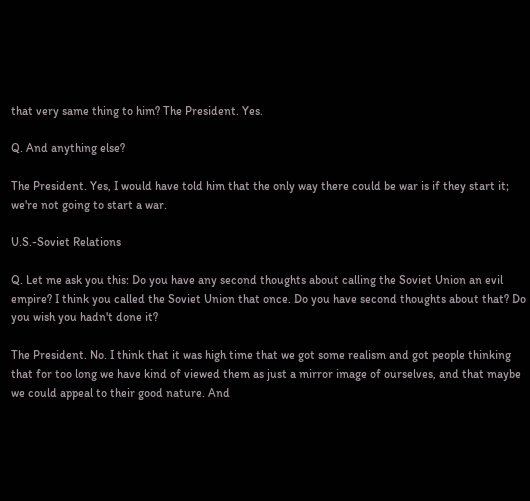that very same thing to him? The President. Yes.

Q. And anything else?

The President. Yes, I would have told him that the only way there could be war is if they start it; we're not going to start a war.

U.S.-Soviet Relations

Q. Let me ask you this: Do you have any second thoughts about calling the Soviet Union an evil empire? I think you called the Soviet Union that once. Do you have second thoughts about that? Do you wish you hadn't done it?

The President. No. I think that it was high time that we got some realism and got people thinking that for too long we have kind of viewed them as just a mirror image of ourselves, and that maybe we could appeal to their good nature. And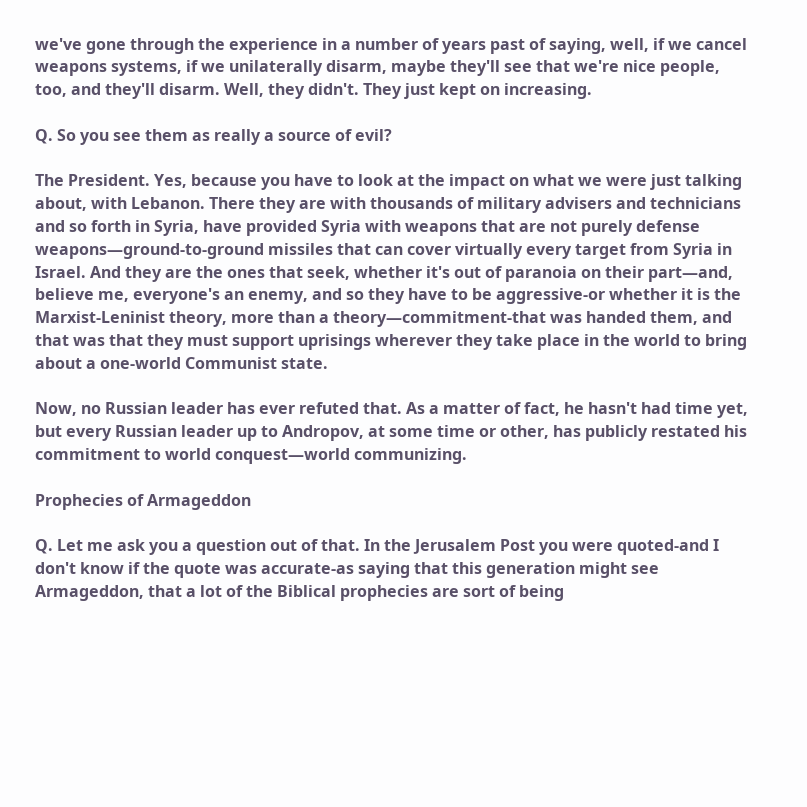we've gone through the experience in a number of years past of saying, well, if we cancel weapons systems, if we unilaterally disarm, maybe they'll see that we're nice people, too, and they'll disarm. Well, they didn't. They just kept on increasing.

Q. So you see them as really a source of evil?

The President. Yes, because you have to look at the impact on what we were just talking about, with Lebanon. There they are with thousands of military advisers and technicians and so forth in Syria, have provided Syria with weapons that are not purely defense weapons—ground-to-ground missiles that can cover virtually every target from Syria in Israel. And they are the ones that seek, whether it's out of paranoia on their part—and, believe me, everyone's an enemy, and so they have to be aggressive-or whether it is the Marxist-Leninist theory, more than a theory—commitment-that was handed them, and that was that they must support uprisings wherever they take place in the world to bring about a one-world Communist state.

Now, no Russian leader has ever refuted that. As a matter of fact, he hasn't had time yet, but every Russian leader up to Andropov, at some time or other, has publicly restated his commitment to world conquest—world communizing.

Prophecies of Armageddon

Q. Let me ask you a question out of that. In the Jerusalem Post you were quoted-and I don't know if the quote was accurate-as saying that this generation might see Armageddon, that a lot of the Biblical prophecies are sort of being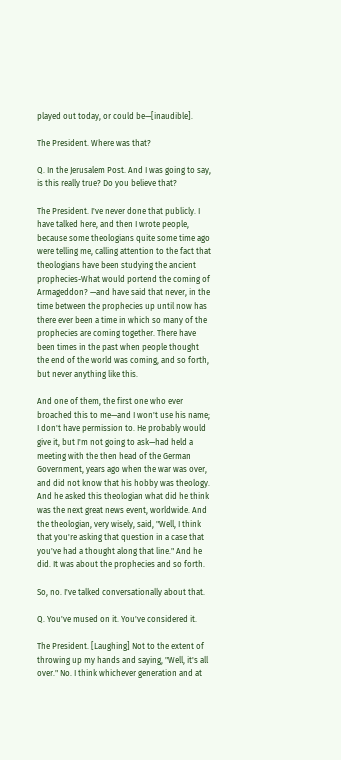played out today, or could be—[inaudible].

The President. Where was that?

Q. In the Jerusalem Post. And I was going to say, is this really true? Do you believe that?

The President. I've never done that publicly. I have talked here, and then I wrote people, because some theologians quite some time ago were telling me, calling attention to the fact that theologians have been studying the ancient prophecies-What would portend the coming of Armageddon? —and have said that never, in the time between the prophecies up until now has there ever been a time in which so many of the prophecies are coming together. There have been times in the past when people thought the end of the world was coming, and so forth, but never anything like this.

And one of them, the first one who ever broached this to me—and I won't use his name; I don't have permission to. He probably would give it, but I'm not going to ask—had held a meeting with the then head of the German Government, years ago when the war was over, and did not know that his hobby was theology. And he asked this theologian what did he think was the next great news event, worldwide. And the theologian, very wisely, said, "Well, I think that you're asking that question in a case that you've had a thought along that line." And he did. It was about the prophecies and so forth.

So, no. I've talked conversationally about that.

Q. You've mused on it. You've considered it.

The President. [Laughing] Not to the extent of throwing up my hands and saying, "Well, it's all over." No. I think whichever generation and at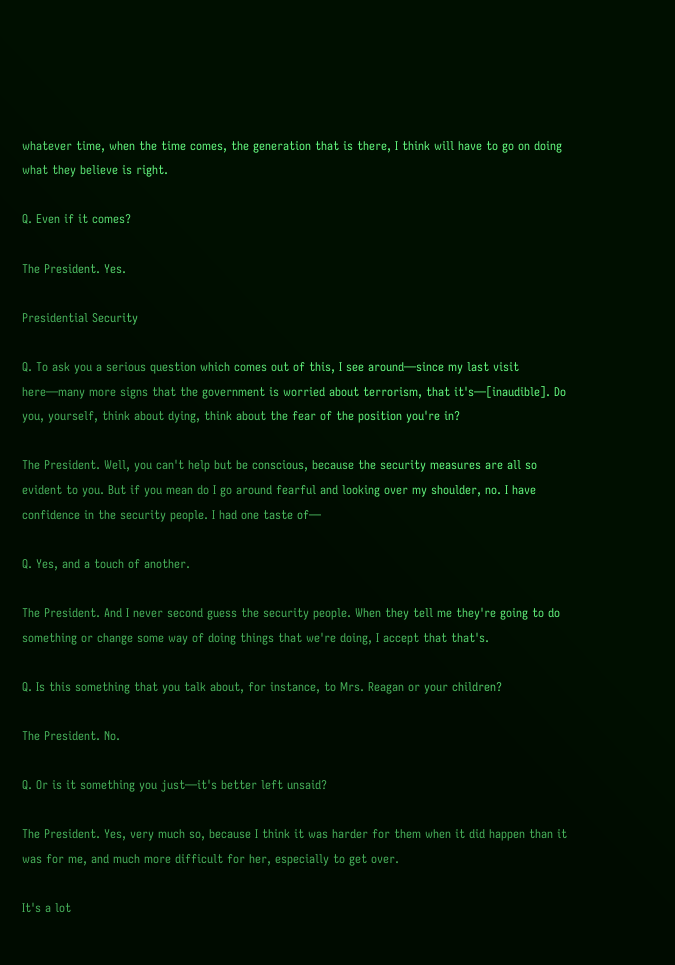whatever time, when the time comes, the generation that is there, I think will have to go on doing what they believe is right.

Q. Even if it comes?

The President. Yes.

Presidential Security

Q. To ask you a serious question which comes out of this, I see around—since my last visit here—many more signs that the government is worried about terrorism, that it's—[inaudible]. Do you, yourself, think about dying, think about the fear of the position you're in?

The President. Well, you can't help but be conscious, because the security measures are all so evident to you. But if you mean do I go around fearful and looking over my shoulder, no. I have confidence in the security people. I had one taste of—

Q. Yes, and a touch of another.

The President. And I never second guess the security people. When they tell me they're going to do something or change some way of doing things that we're doing, I accept that that's.

Q. Is this something that you talk about, for instance, to Mrs. Reagan or your children?

The President. No.

Q. Or is it something you just—it's better left unsaid?

The President. Yes, very much so, because I think it was harder for them when it did happen than it was for me, and much more difficult for her, especially to get over.

It's a lot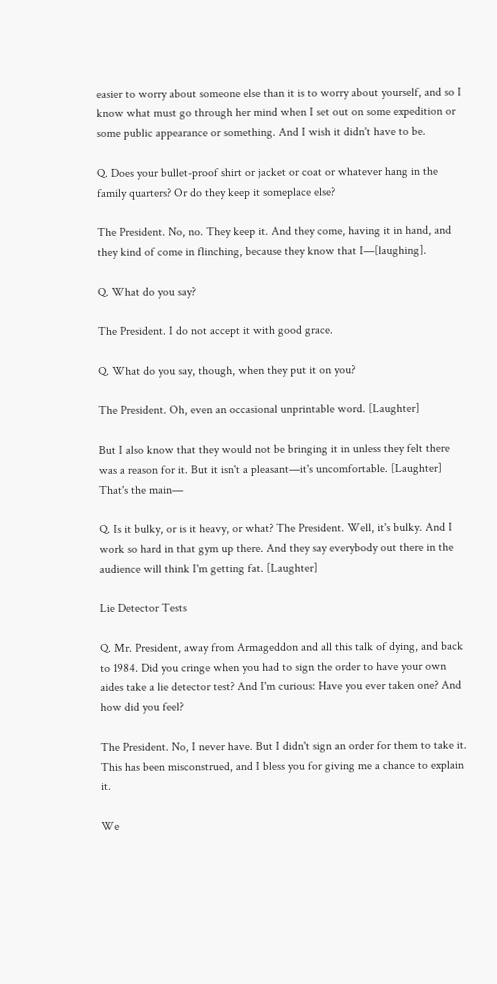easier to worry about someone else than it is to worry about yourself, and so I know what must go through her mind when I set out on some expedition or some public appearance or something. And I wish it didn't have to be.

Q. Does your bullet-proof shirt or jacket or coat or whatever hang in the family quarters? Or do they keep it someplace else?

The President. No, no. They keep it. And they come, having it in hand, and they kind of come in flinching, because they know that I—[laughing].

Q. What do you say?

The President. I do not accept it with good grace.

Q. What do you say, though, when they put it on you?

The President. Oh, even an occasional unprintable word. [Laughter]

But I also know that they would not be bringing it in unless they felt there was a reason for it. But it isn't a pleasant—it's uncomfortable. [Laughter] That's the main—

Q. Is it bulky, or is it heavy, or what? The President. Well, it's bulky. And I work so hard in that gym up there. And they say everybody out there in the audience will think I'm getting fat. [Laughter]

Lie Detector Tests

Q. Mr. President, away from Armageddon and all this talk of dying, and back to 1984. Did you cringe when you had to sign the order to have your own aides take a lie detector test? And I'm curious: Have you ever taken one? And how did you feel?

The President. No, I never have. But I didn't sign an order for them to take it. This has been misconstrued, and I bless you for giving me a chance to explain it.

We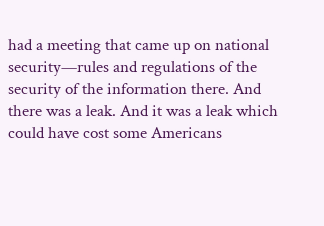had a meeting that came up on national security—rules and regulations of the security of the information there. And there was a leak. And it was a leak which could have cost some Americans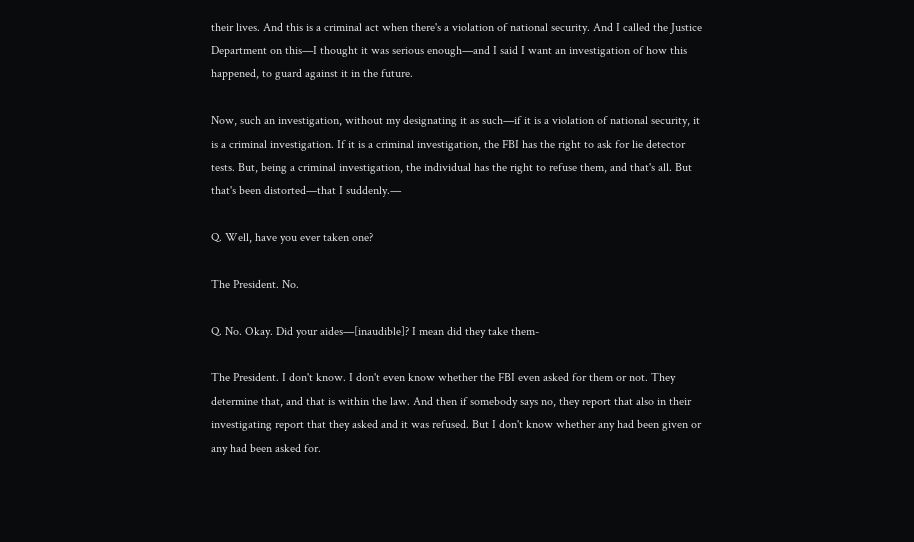their lives. And this is a criminal act when there's a violation of national security. And I called the Justice Department on this—I thought it was serious enough—and I said I want an investigation of how this happened, to guard against it in the future.

Now, such an investigation, without my designating it as such—if it is a violation of national security, it is a criminal investigation. If it is a criminal investigation, the FBI has the right to ask for lie detector tests. But, being a criminal investigation, the individual has the right to refuse them, and that's all. But that's been distorted—that I suddenly.—

Q. Well, have you ever taken one?

The President. No.

Q. No. Okay. Did your aides—[inaudible]? I mean did they take them-

The President. I don't know. I don't even know whether the FBI even asked for them or not. They determine that, and that is within the law. And then if somebody says no, they report that also in their investigating report that they asked and it was refused. But I don't know whether any had been given or any had been asked for.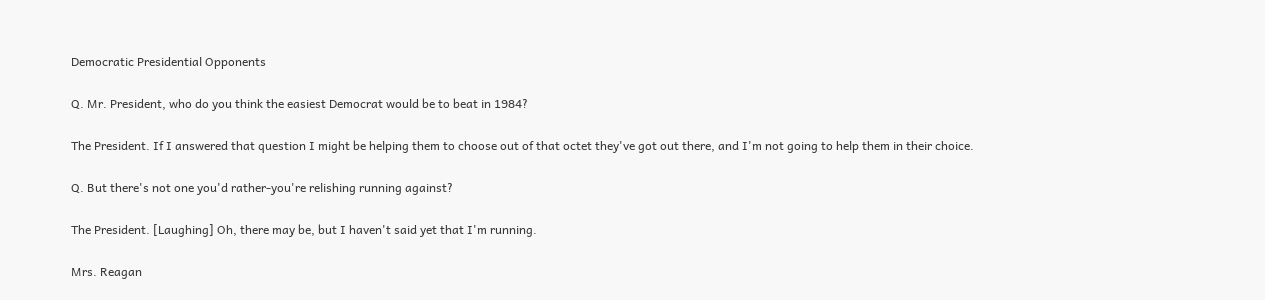Democratic Presidential Opponents

Q. Mr. President, who do you think the easiest Democrat would be to beat in 1984?

The President. If I answered that question I might be helping them to choose out of that octet they've got out there, and I'm not going to help them in their choice.

Q. But there's not one you'd rather-you're relishing running against?

The President. [Laughing] Oh, there may be, but I haven't said yet that I'm running.

Mrs. Reagan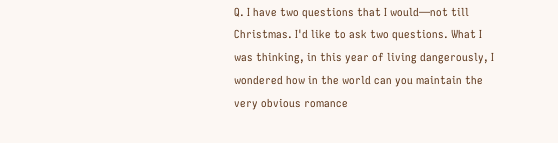Q. I have two questions that I would—not till Christmas. I'd like to ask two questions. What I was thinking, in this year of living dangerously, I wondered how in the world can you maintain the very obvious romance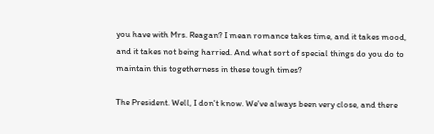you have with Mrs. Reagan? I mean romance takes time, and it takes mood, and it takes not being harried. And what sort of special things do you do to maintain this togetherness in these tough times?

The President. Well, I don't know. We've always been very close, and there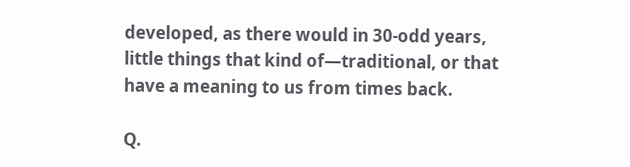developed, as there would in 30-odd years, little things that kind of—traditional, or that have a meaning to us from times back.

Q.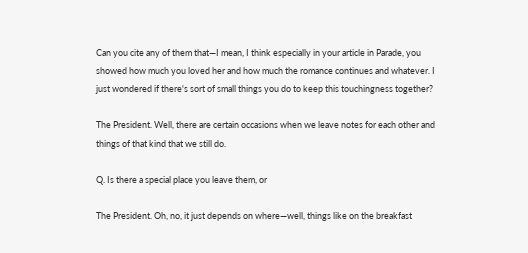Can you cite any of them that—I mean, I think especially in your article in Parade, you showed how much you loved her and how much the romance continues and whatever. I just wondered if there's sort of small things you do to keep this touchingness together?

The President. Well, there are certain occasions when we leave notes for each other and things of that kind that we still do.

Q. Is there a special place you leave them, or

The President. Oh, no, it just depends on where—well, things like on the breakfast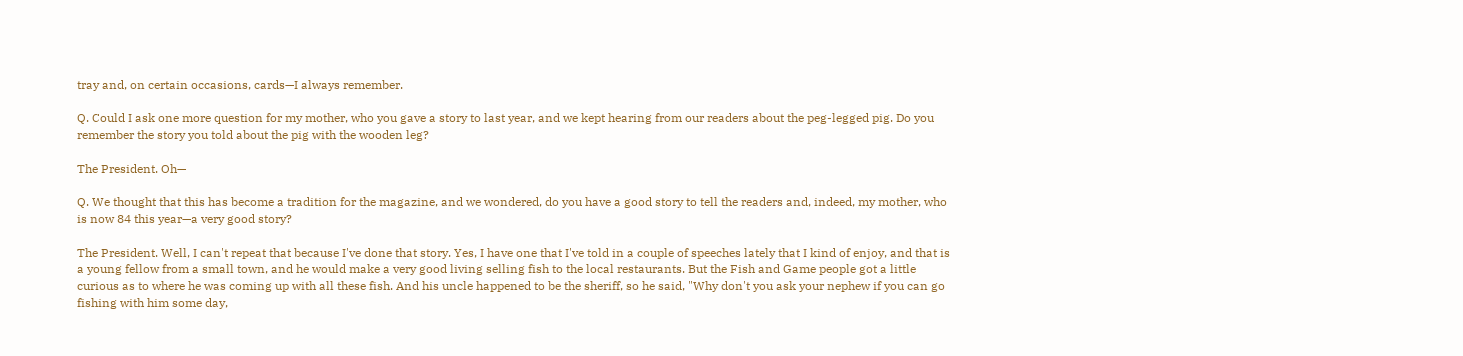tray and, on certain occasions, cards—I always remember.

Q. Could I ask one more question for my mother, who you gave a story to last year, and we kept hearing from our readers about the peg-legged pig. Do you remember the story you told about the pig with the wooden leg?

The President. Oh—

Q. We thought that this has become a tradition for the magazine, and we wondered, do you have a good story to tell the readers and, indeed, my mother, who is now 84 this year—a very good story?

The President. Well, I can't repeat that because I've done that story. Yes, I have one that I've told in a couple of speeches lately that I kind of enjoy, and that is a young fellow from a small town, and he would make a very good living selling fish to the local restaurants. But the Fish and Game people got a little curious as to where he was coming up with all these fish. And his uncle happened to be the sheriff, so he said, "Why don't you ask your nephew if you can go fishing with him some day,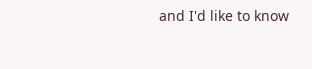and I'd like to know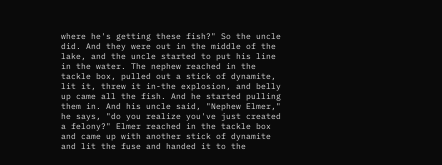where he's getting these fish?" So the uncle did. And they were out in the middle of the lake, and the uncle started to put his line in the water. The nephew reached in the tackle box, pulled out a stick of dynamite, lit it, threw it in-the explosion, and belly up came all the fish. And he started pulling them in. And his uncle said, "Nephew Elmer," he says, "do you realize you've just created a felony?" Elmer reached in the tackle box and came up with another stick of dynamite and lit the fuse and handed it to the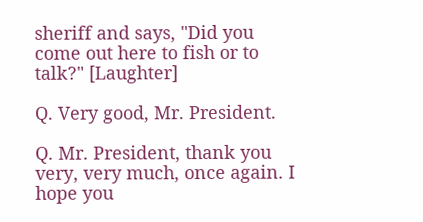sheriff and says, "Did you come out here to fish or to talk?" [Laughter]

Q. Very good, Mr. President.

Q. Mr. President, thank you very, very much, once again. I hope you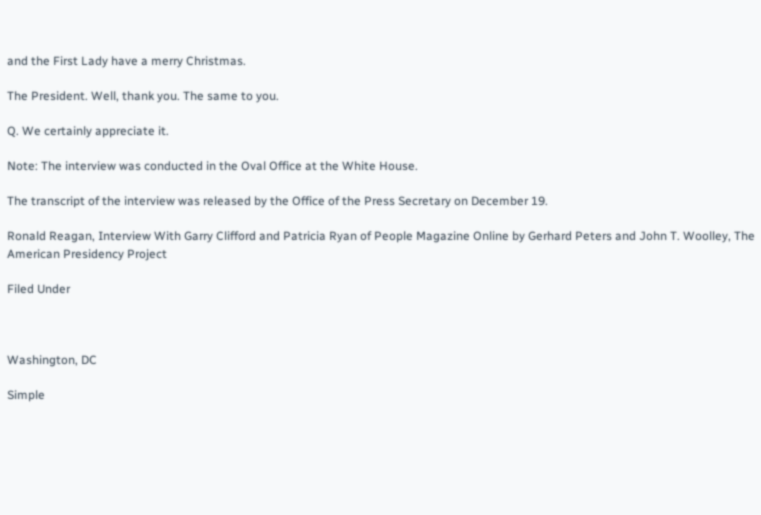and the First Lady have a merry Christmas.

The President. Well, thank you. The same to you.

Q. We certainly appreciate it.

Note: The interview was conducted in the Oval Office at the White House.

The transcript of the interview was released by the Office of the Press Secretary on December 19.

Ronald Reagan, Interview With Garry Clifford and Patricia Ryan of People Magazine Online by Gerhard Peters and John T. Woolley, The American Presidency Project

Filed Under



Washington, DC

Simple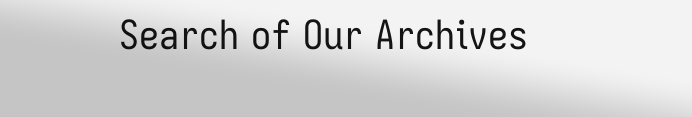Search of Our Archives